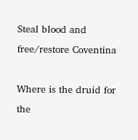Steal blood and free/restore Coventina

Where is the druid for the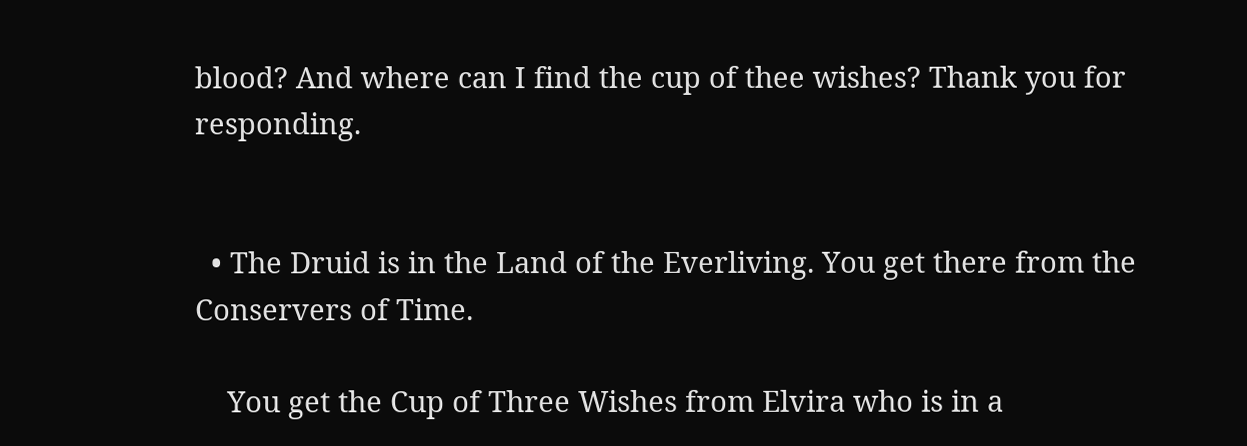blood? And where can I find the cup of thee wishes? Thank you for responding.


  • The Druid is in the Land of the Everliving. You get there from the Conservers of Time.

    You get the Cup of Three Wishes from Elvira who is in a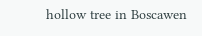hollow tree in Boscawen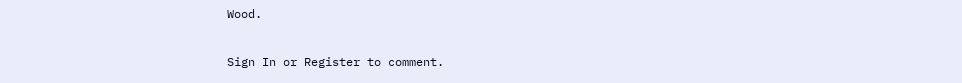Wood.

Sign In or Register to comment.